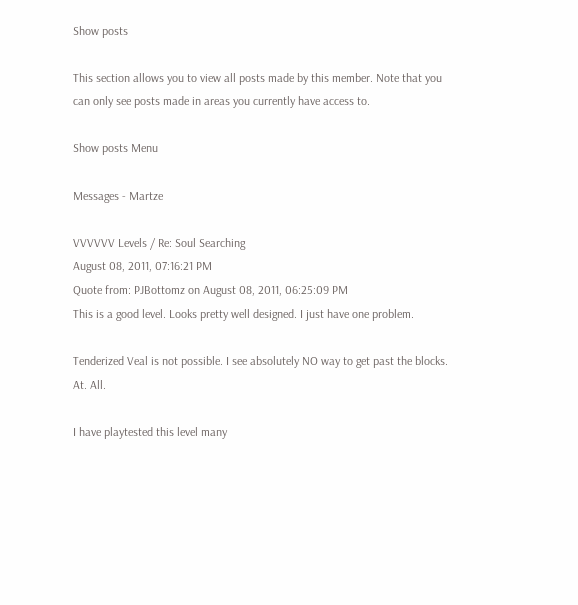Show posts

This section allows you to view all posts made by this member. Note that you can only see posts made in areas you currently have access to.

Show posts Menu

Messages - Martze

VVVVVV Levels / Re: Soul Searching
August 08, 2011, 07:16:21 PM
Quote from: PJBottomz on August 08, 2011, 06:25:09 PM
This is a good level. Looks pretty well designed. I just have one problem.

Tenderized Veal is not possible. I see absolutely NO way to get past the blocks. At. All.

I have playtested this level many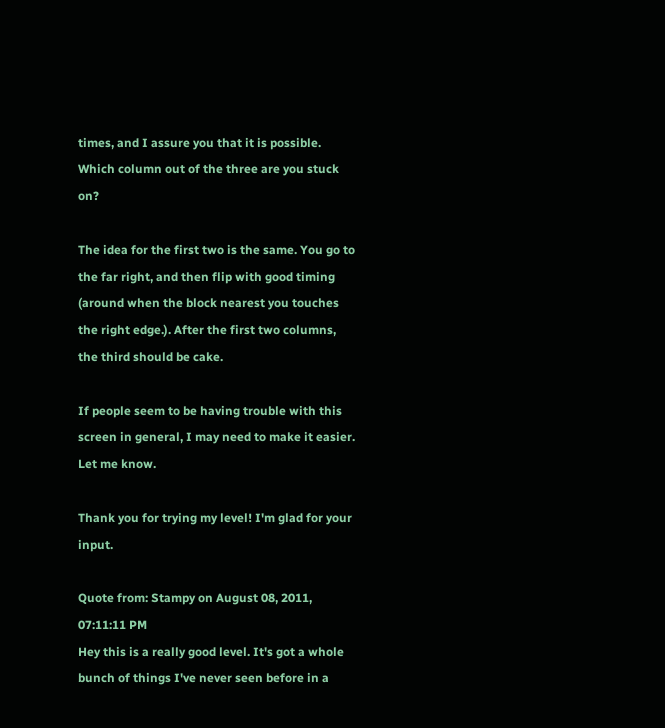times, and I assure you that it is possible. Which column out of the three are you stuck on?

The idea for the first two is the same. You go to the far right, and then flip with good timing (around when the block nearest you touches the right edge.). After the first two columns, the third should be cake.

If people seem to be having trouble with this screen in general, I may need to make it easier. Let me know.

Thank you for trying my level! I'm glad for your input.

Quote from: Stampy on August 08, 2011, 07:11:11 PM
Hey this is a really good level. It's got a whole bunch of things I've never seen before in a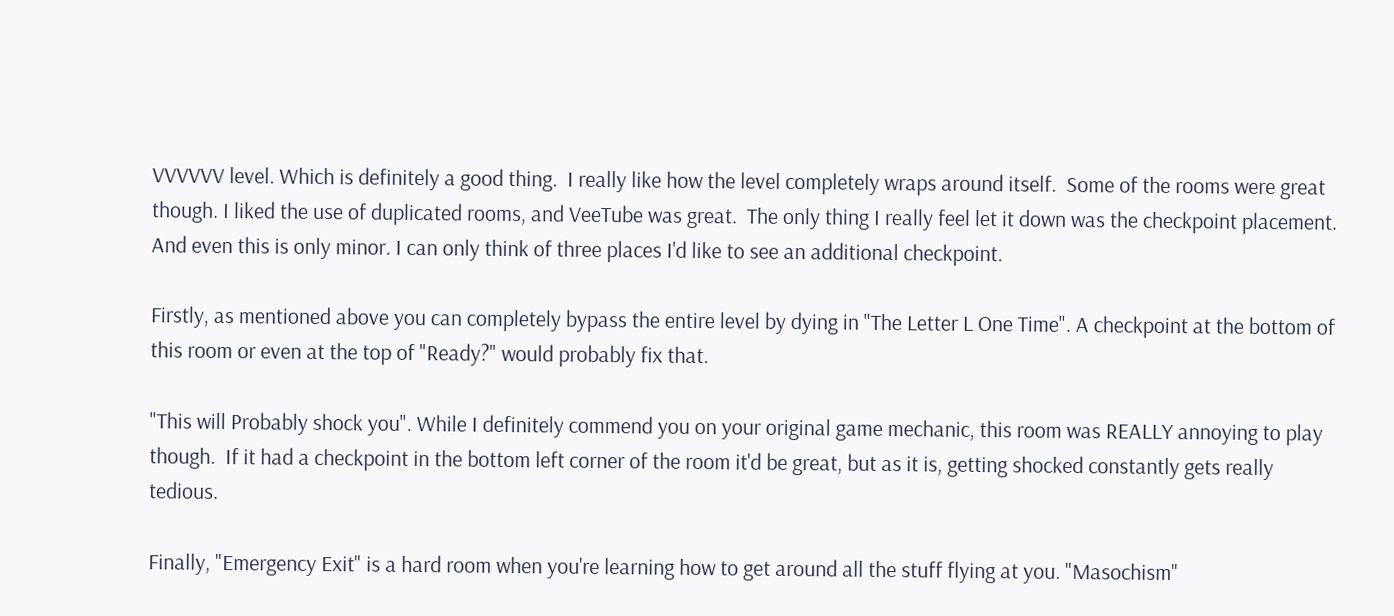VVVVVV level. Which is definitely a good thing.  I really like how the level completely wraps around itself.  Some of the rooms were great though. I liked the use of duplicated rooms, and VeeTube was great.  The only thing I really feel let it down was the checkpoint placement.  And even this is only minor. I can only think of three places I'd like to see an additional checkpoint.

Firstly, as mentioned above you can completely bypass the entire level by dying in "The Letter L One Time". A checkpoint at the bottom of this room or even at the top of "Ready?" would probably fix that.

"This will Probably shock you". While I definitely commend you on your original game mechanic, this room was REALLY annoying to play though.  If it had a checkpoint in the bottom left corner of the room it'd be great, but as it is, getting shocked constantly gets really tedious.

Finally, "Emergency Exit" is a hard room when you're learning how to get around all the stuff flying at you. "Masochism"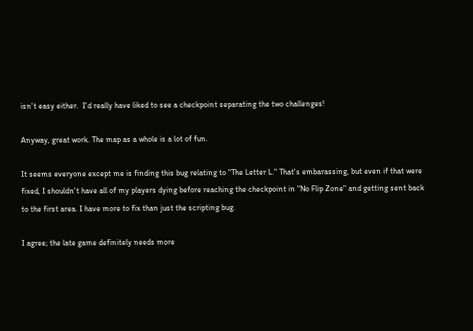isn't easy either.  I'd really have liked to see a checkpoint separating the two challenges!

Anyway, great work. The map as a whole is a lot of fun.

It seems everyone except me is finding this bug relating to "The Letter L." That's embarassing, but even if that were fixed, I shouldn't have all of my players dying before reaching the checkpoint in "No Flip Zone" and getting sent back to the first area. I have more to fix than just the scripting bug.

I agree; the late game definitely needs more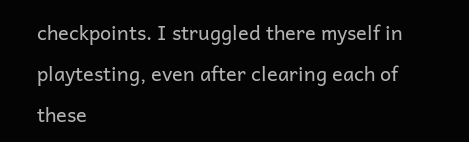checkpoints. I struggled there myself in playtesting, even after clearing each of these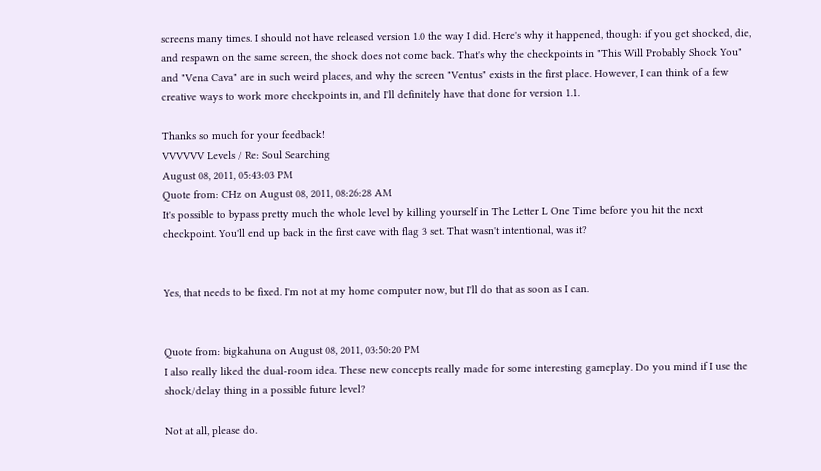screens many times. I should not have released version 1.0 the way I did. Here's why it happened, though: if you get shocked, die, and respawn on the same screen, the shock does not come back. That's why the checkpoints in "This Will Probably Shock You" and "Vena Cava" are in such weird places, and why the screen "Ventus" exists in the first place. However, I can think of a few creative ways to work more checkpoints in, and I'll definitely have that done for version 1.1.

Thanks so much for your feedback!
VVVVVV Levels / Re: Soul Searching
August 08, 2011, 05:43:03 PM
Quote from: CHz on August 08, 2011, 08:26:28 AM
It's possible to bypass pretty much the whole level by killing yourself in The Letter L One Time before you hit the next checkpoint. You'll end up back in the first cave with flag 3 set. That wasn't intentional, was it?


Yes, that needs to be fixed. I'm not at my home computer now, but I'll do that as soon as I can.


Quote from: bigkahuna on August 08, 2011, 03:50:20 PM
I also really liked the dual-room idea. These new concepts really made for some interesting gameplay. Do you mind if I use the shock/delay thing in a possible future level?

Not at all, please do.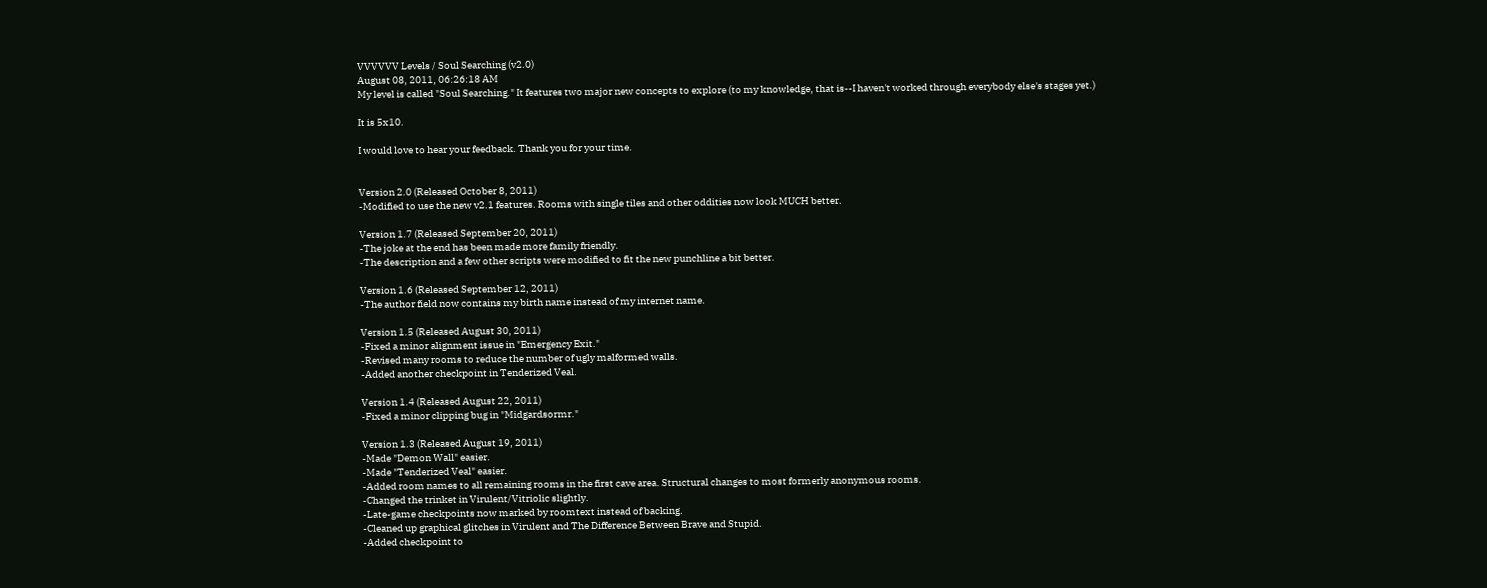VVVVVV Levels / Soul Searching (v2.0)
August 08, 2011, 06:26:18 AM
My level is called "Soul Searching." It features two major new concepts to explore (to my knowledge, that is--I haven't worked through everybody else's stages yet.)

It is 5x10.

I would love to hear your feedback. Thank you for your time.


Version 2.0 (Released October 8, 2011)
-Modified to use the new v2.1 features. Rooms with single tiles and other oddities now look MUCH better.

Version 1.7 (Released September 20, 2011)
-The joke at the end has been made more family friendly.
-The description and a few other scripts were modified to fit the new punchline a bit better.

Version 1.6 (Released September 12, 2011)
-The author field now contains my birth name instead of my internet name.

Version 1.5 (Released August 30, 2011)
-Fixed a minor alignment issue in "Emergency Exit."
-Revised many rooms to reduce the number of ugly malformed walls.
-Added another checkpoint in Tenderized Veal.

Version 1.4 (Released August 22, 2011)
-Fixed a minor clipping bug in "Midgardsormr."

Version 1.3 (Released August 19, 2011)
-Made "Demon Wall" easier.
-Made "Tenderized Veal" easier.
-Added room names to all remaining rooms in the first cave area. Structural changes to most formerly anonymous rooms.
-Changed the trinket in Virulent/Vitriolic slightly.
-Late-game checkpoints now marked by roomtext instead of backing.
-Cleaned up graphical glitches in Virulent and The Difference Between Brave and Stupid.
-Added checkpoint to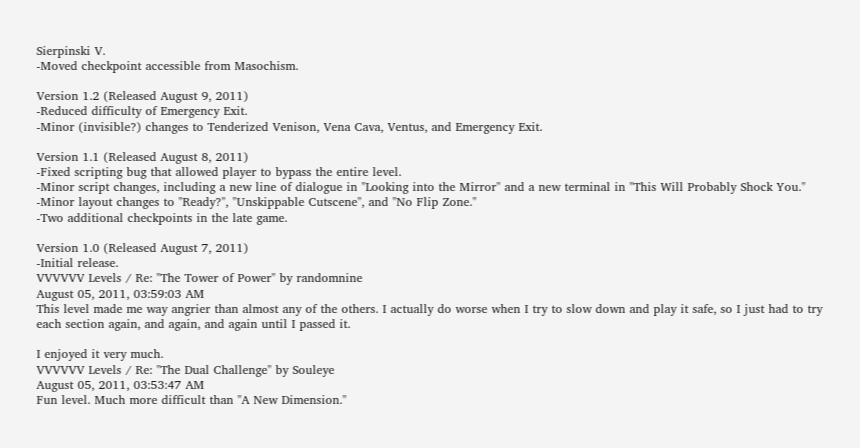Sierpinski V.
-Moved checkpoint accessible from Masochism.

Version 1.2 (Released August 9, 2011)
-Reduced difficulty of Emergency Exit.
-Minor (invisible?) changes to Tenderized Venison, Vena Cava, Ventus, and Emergency Exit.

Version 1.1 (Released August 8, 2011)
-Fixed scripting bug that allowed player to bypass the entire level.
-Minor script changes, including a new line of dialogue in "Looking into the Mirror" and a new terminal in "This Will Probably Shock You."
-Minor layout changes to "Ready?", "Unskippable Cutscene", and "No Flip Zone."
-Two additional checkpoints in the late game.

Version 1.0 (Released August 7, 2011)
-Initial release.
VVVVVV Levels / Re: "The Tower of Power" by randomnine
August 05, 2011, 03:59:03 AM
This level made me way angrier than almost any of the others. I actually do worse when I try to slow down and play it safe, so I just had to try each section again, and again, and again until I passed it.

I enjoyed it very much.
VVVVVV Levels / Re: "The Dual Challenge" by Souleye
August 05, 2011, 03:53:47 AM
Fun level. Much more difficult than "A New Dimension."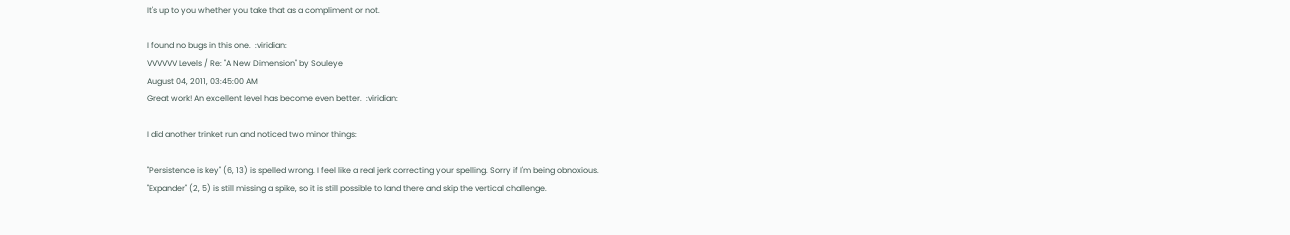It's up to you whether you take that as a compliment or not.

I found no bugs in this one.  :viridian:
VVVVVV Levels / Re: "A New Dimension" by Souleye
August 04, 2011, 03:45:00 AM
Great work! An excellent level has become even better.  :viridian:

I did another trinket run and noticed two minor things:

"Persistence is key" (6, 13) is spelled wrong. I feel like a real jerk correcting your spelling. Sorry if I'm being obnoxious.
"Expander" (2, 5) is still missing a spike, so it is still possible to land there and skip the vertical challenge.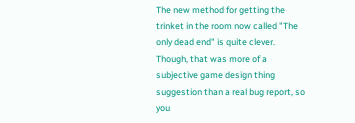The new method for getting the trinket in the room now called "The only dead end" is quite clever. Though, that was more of a subjective game design thing suggestion than a real bug report, so you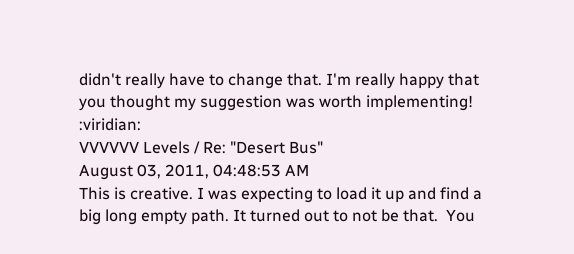didn't really have to change that. I'm really happy that you thought my suggestion was worth implementing!  :viridian:
VVVVVV Levels / Re: "Desert Bus"
August 03, 2011, 04:48:53 AM
This is creative. I was expecting to load it up and find a big long empty path. It turned out to not be that.  You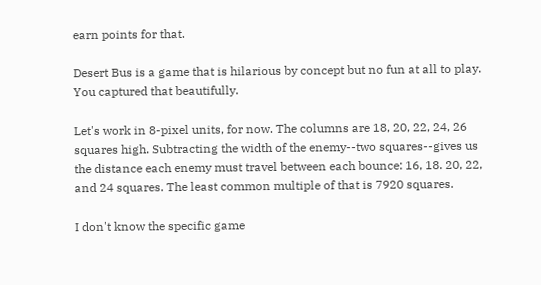earn points for that.

Desert Bus is a game that is hilarious by concept but no fun at all to play. You captured that beautifully.

Let's work in 8-pixel units, for now. The columns are 18, 20, 22, 24, 26 squares high. Subtracting the width of the enemy--two squares--gives us the distance each enemy must travel between each bounce: 16, 18. 20, 22, and 24 squares. The least common multiple of that is 7920 squares.

I don't know the specific game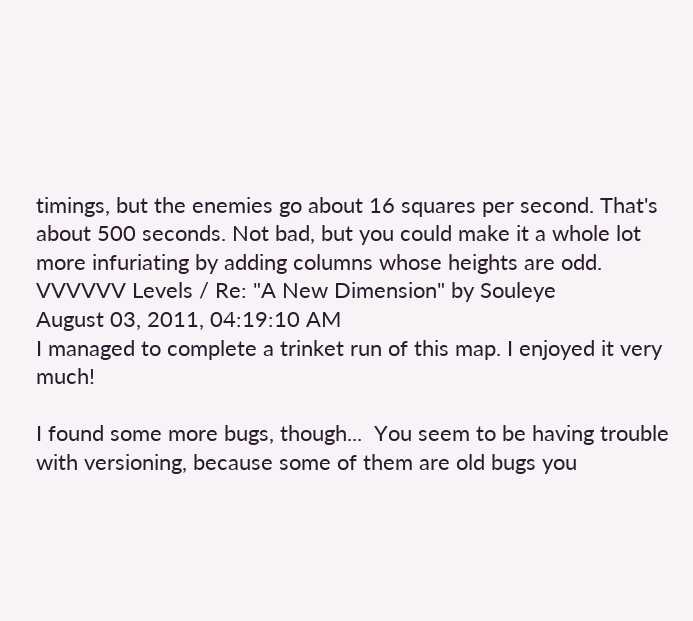timings, but the enemies go about 16 squares per second. That's about 500 seconds. Not bad, but you could make it a whole lot more infuriating by adding columns whose heights are odd.
VVVVVV Levels / Re: "A New Dimension" by Souleye
August 03, 2011, 04:19:10 AM
I managed to complete a trinket run of this map. I enjoyed it very much!

I found some more bugs, though...  You seem to be having trouble with versioning, because some of them are old bugs you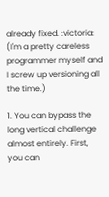already fixed. :victoria: (I'm a pretty careless programmer myself and I screw up versioning all the time.)

1. You can bypass the long vertical challenge almost entirely. First, you can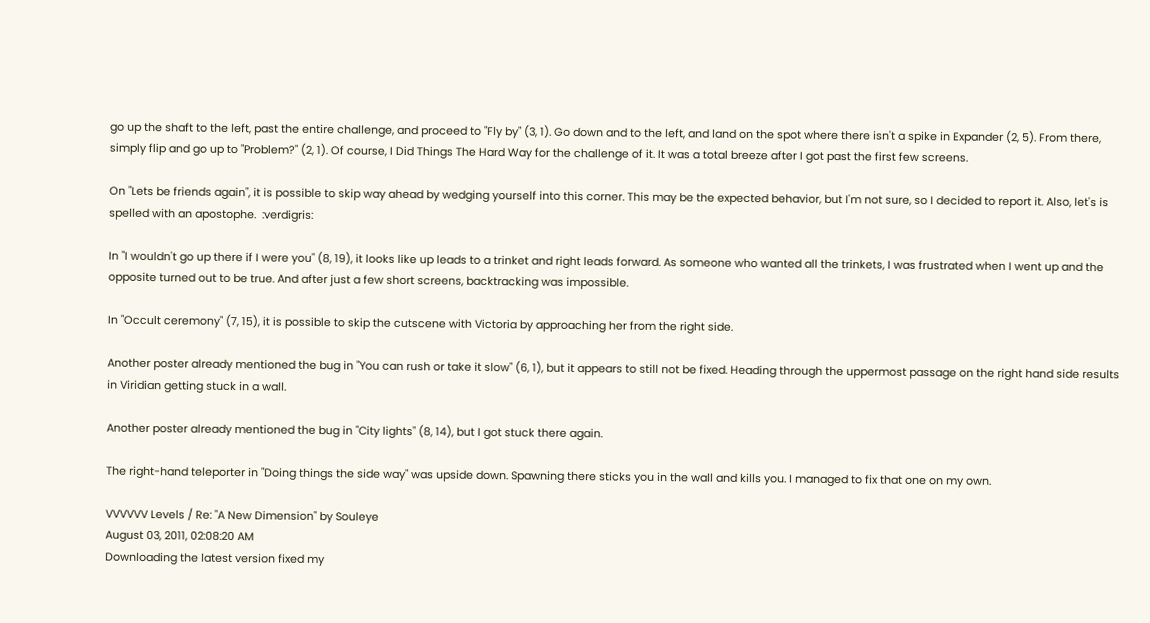go up the shaft to the left, past the entire challenge, and proceed to "Fly by" (3, 1). Go down and to the left, and land on the spot where there isn't a spike in Expander (2, 5). From there, simply flip and go up to "Problem?" (2, 1). Of course, I Did Things The Hard Way for the challenge of it. It was a total breeze after I got past the first few screens.

On "Lets be friends again", it is possible to skip way ahead by wedging yourself into this corner. This may be the expected behavior, but I'm not sure, so I decided to report it. Also, let's is spelled with an apostophe.  :verdigris:

In "I wouldn't go up there if I were you" (8, 19), it looks like up leads to a trinket and right leads forward. As someone who wanted all the trinkets, I was frustrated when I went up and the opposite turned out to be true. And after just a few short screens, backtracking was impossible.

In "Occult ceremony" (7, 15), it is possible to skip the cutscene with Victoria by approaching her from the right side.

Another poster already mentioned the bug in "You can rush or take it slow" (6, 1), but it appears to still not be fixed. Heading through the uppermost passage on the right hand side results in Viridian getting stuck in a wall.

Another poster already mentioned the bug in "City lights" (8, 14), but I got stuck there again.

The right-hand teleporter in "Doing things the side way" was upside down. Spawning there sticks you in the wall and kills you. I managed to fix that one on my own.

VVVVVV Levels / Re: "A New Dimension" by Souleye
August 03, 2011, 02:08:20 AM
Downloading the latest version fixed my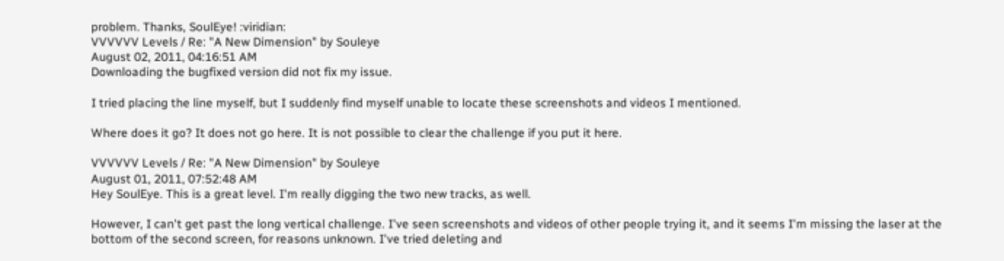problem. Thanks, SoulEye! :viridian:
VVVVVV Levels / Re: "A New Dimension" by Souleye
August 02, 2011, 04:16:51 AM
Downloading the bugfixed version did not fix my issue.

I tried placing the line myself, but I suddenly find myself unable to locate these screenshots and videos I mentioned.

Where does it go? It does not go here. It is not possible to clear the challenge if you put it here.

VVVVVV Levels / Re: "A New Dimension" by Souleye
August 01, 2011, 07:52:48 AM
Hey SoulEye. This is a great level. I'm really digging the two new tracks, as well.

However, I can't get past the long vertical challenge. I've seen screenshots and videos of other people trying it, and it seems I'm missing the laser at the bottom of the second screen, for reasons unknown. I've tried deleting and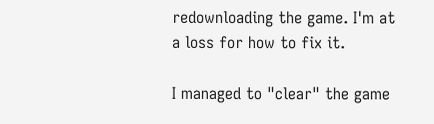redownloading the game. I'm at a loss for how to fix it.

I managed to "clear" the game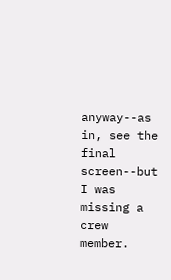anyway--as in, see the final screen--but I was missing a crew member.